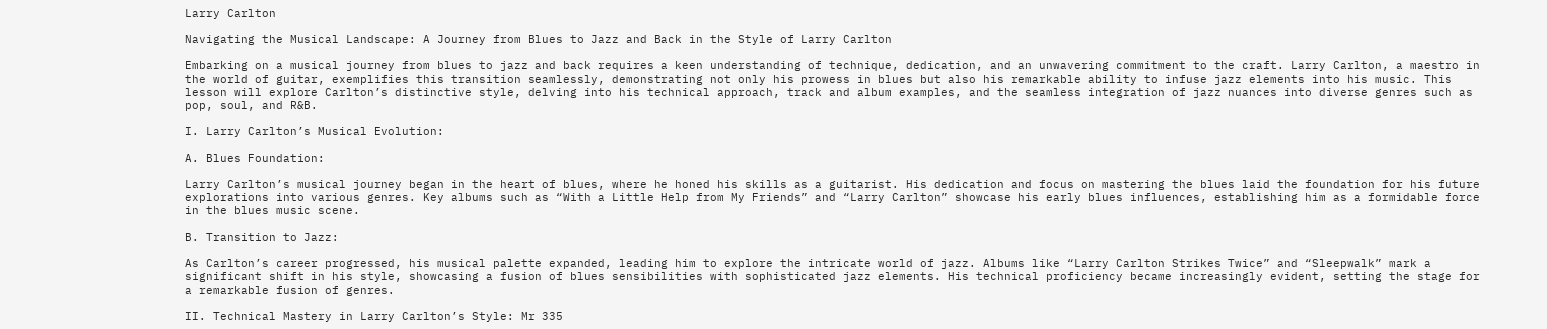Larry Carlton

Navigating the Musical Landscape: A Journey from Blues to Jazz and Back in the Style of Larry Carlton

Embarking on a musical journey from blues to jazz and back requires a keen understanding of technique, dedication, and an unwavering commitment to the craft. Larry Carlton, a maestro in the world of guitar, exemplifies this transition seamlessly, demonstrating not only his prowess in blues but also his remarkable ability to infuse jazz elements into his music. This lesson will explore Carlton’s distinctive style, delving into his technical approach, track and album examples, and the seamless integration of jazz nuances into diverse genres such as pop, soul, and R&B.

I. Larry Carlton’s Musical Evolution:

A. Blues Foundation:

Larry Carlton’s musical journey began in the heart of blues, where he honed his skills as a guitarist. His dedication and focus on mastering the blues laid the foundation for his future explorations into various genres. Key albums such as “With a Little Help from My Friends” and “Larry Carlton” showcase his early blues influences, establishing him as a formidable force in the blues music scene.

B. Transition to Jazz:

As Carlton’s career progressed, his musical palette expanded, leading him to explore the intricate world of jazz. Albums like “Larry Carlton Strikes Twice” and “Sleepwalk” mark a significant shift in his style, showcasing a fusion of blues sensibilities with sophisticated jazz elements. His technical proficiency became increasingly evident, setting the stage for a remarkable fusion of genres.

II. Technical Mastery in Larry Carlton’s Style: Mr 335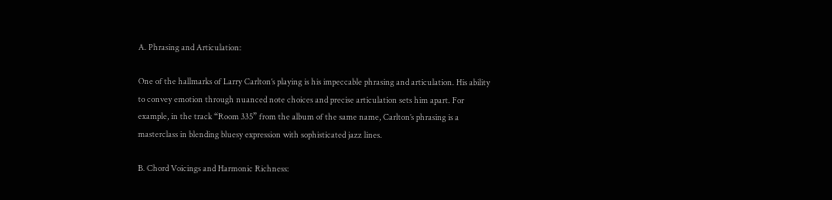A. Phrasing and Articulation:

One of the hallmarks of Larry Carlton’s playing is his impeccable phrasing and articulation. His ability to convey emotion through nuanced note choices and precise articulation sets him apart. For example, in the track “Room 335” from the album of the same name, Carlton’s phrasing is a masterclass in blending bluesy expression with sophisticated jazz lines.

B. Chord Voicings and Harmonic Richness: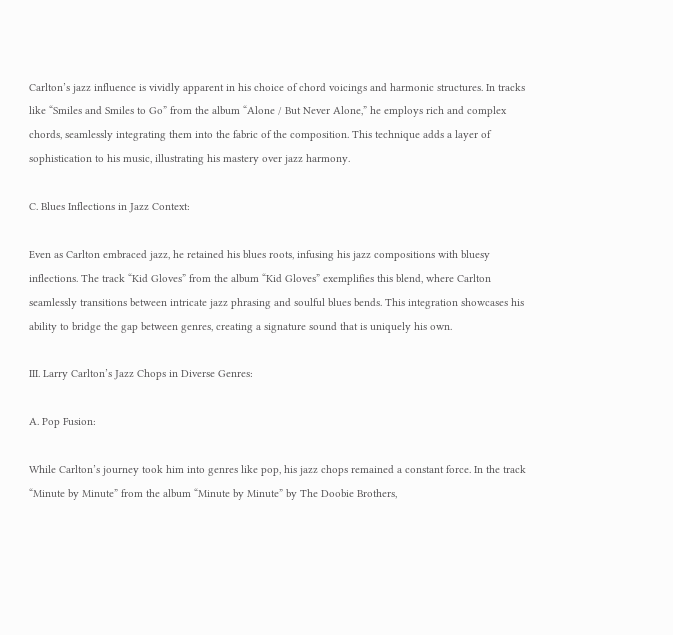Carlton’s jazz influence is vividly apparent in his choice of chord voicings and harmonic structures. In tracks like “Smiles and Smiles to Go” from the album “Alone / But Never Alone,” he employs rich and complex chords, seamlessly integrating them into the fabric of the composition. This technique adds a layer of sophistication to his music, illustrating his mastery over jazz harmony.

C. Blues Inflections in Jazz Context:

Even as Carlton embraced jazz, he retained his blues roots, infusing his jazz compositions with bluesy inflections. The track “Kid Gloves” from the album “Kid Gloves” exemplifies this blend, where Carlton seamlessly transitions between intricate jazz phrasing and soulful blues bends. This integration showcases his ability to bridge the gap between genres, creating a signature sound that is uniquely his own.

III. Larry Carlton’s Jazz Chops in Diverse Genres:

A. Pop Fusion:

While Carlton’s journey took him into genres like pop, his jazz chops remained a constant force. In the track “Minute by Minute” from the album “Minute by Minute” by The Doobie Brothers,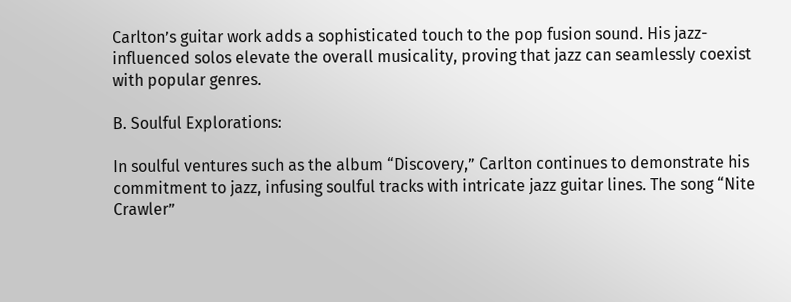Carlton’s guitar work adds a sophisticated touch to the pop fusion sound. His jazz-influenced solos elevate the overall musicality, proving that jazz can seamlessly coexist with popular genres.

B. Soulful Explorations:

In soulful ventures such as the album “Discovery,” Carlton continues to demonstrate his commitment to jazz, infusing soulful tracks with intricate jazz guitar lines. The song “Nite Crawler”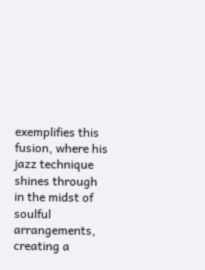exemplifies this fusion, where his jazz technique shines through in the midst of soulful arrangements, creating a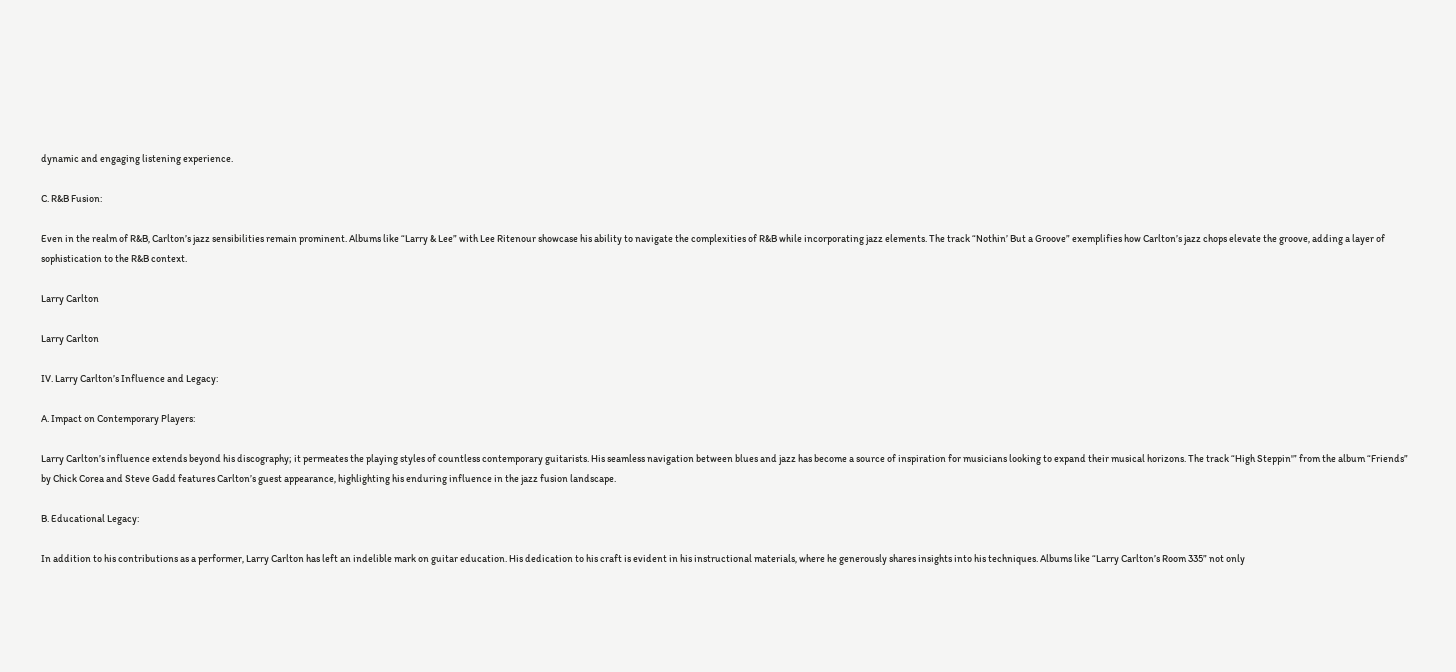dynamic and engaging listening experience.

C. R&B Fusion:

Even in the realm of R&B, Carlton’s jazz sensibilities remain prominent. Albums like “Larry & Lee” with Lee Ritenour showcase his ability to navigate the complexities of R&B while incorporating jazz elements. The track “Nothin’ But a Groove” exemplifies how Carlton’s jazz chops elevate the groove, adding a layer of sophistication to the R&B context.

Larry Carlton

Larry Carlton

IV. Larry Carlton’s Influence and Legacy:

A. Impact on Contemporary Players:

Larry Carlton’s influence extends beyond his discography; it permeates the playing styles of countless contemporary guitarists. His seamless navigation between blues and jazz has become a source of inspiration for musicians looking to expand their musical horizons. The track “High Steppin'” from the album “Friends” by Chick Corea and Steve Gadd features Carlton’s guest appearance, highlighting his enduring influence in the jazz fusion landscape.

B. Educational Legacy:

In addition to his contributions as a performer, Larry Carlton has left an indelible mark on guitar education. His dedication to his craft is evident in his instructional materials, where he generously shares insights into his techniques. Albums like “Larry Carlton’s Room 335” not only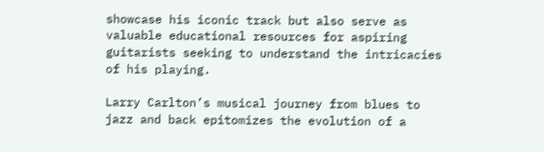showcase his iconic track but also serve as valuable educational resources for aspiring guitarists seeking to understand the intricacies of his playing.

Larry Carlton’s musical journey from blues to jazz and back epitomizes the evolution of a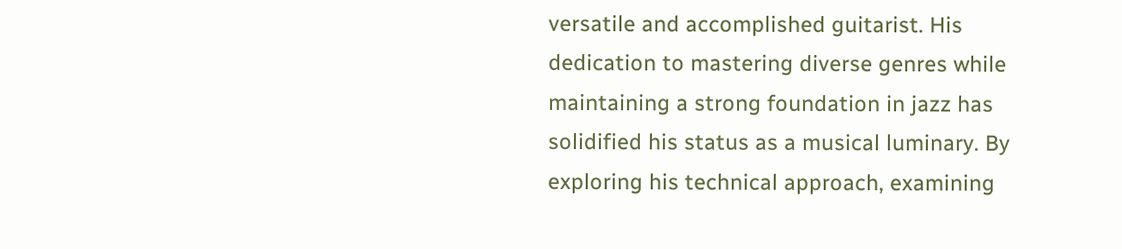versatile and accomplished guitarist. His dedication to mastering diverse genres while maintaining a strong foundation in jazz has solidified his status as a musical luminary. By exploring his technical approach, examining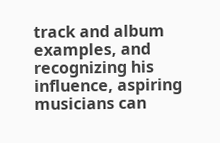track and album examples, and recognizing his influence, aspiring musicians can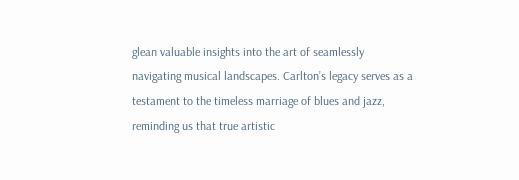glean valuable insights into the art of seamlessly navigating musical landscapes. Carlton’s legacy serves as a testament to the timeless marriage of blues and jazz, reminding us that true artistic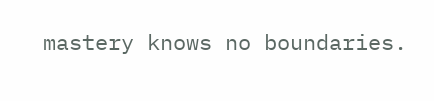mastery knows no boundaries.